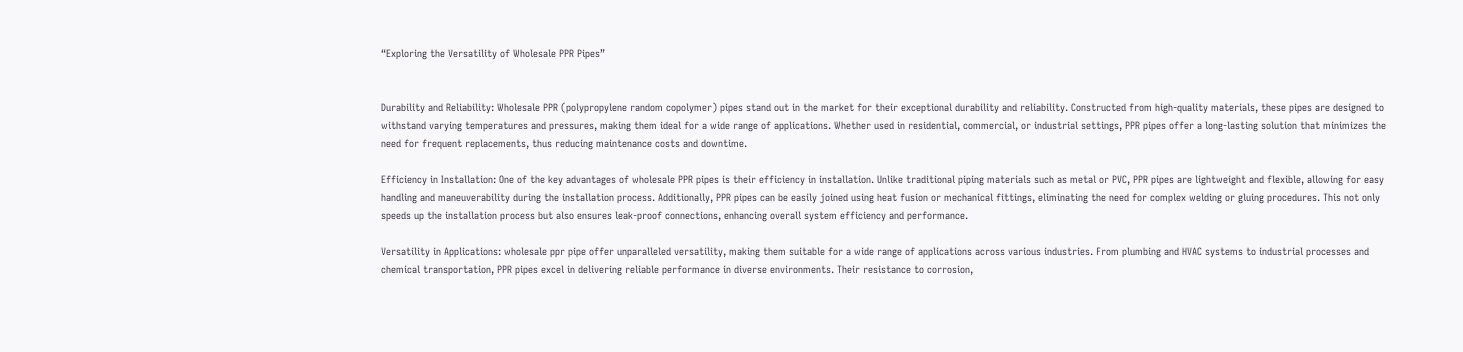“Exploring the Versatility of Wholesale PPR Pipes”


Durability and Reliability: Wholesale PPR (polypropylene random copolymer) pipes stand out in the market for their exceptional durability and reliability. Constructed from high-quality materials, these pipes are designed to withstand varying temperatures and pressures, making them ideal for a wide range of applications. Whether used in residential, commercial, or industrial settings, PPR pipes offer a long-lasting solution that minimizes the need for frequent replacements, thus reducing maintenance costs and downtime.

Efficiency in Installation: One of the key advantages of wholesale PPR pipes is their efficiency in installation. Unlike traditional piping materials such as metal or PVC, PPR pipes are lightweight and flexible, allowing for easy handling and maneuverability during the installation process. Additionally, PPR pipes can be easily joined using heat fusion or mechanical fittings, eliminating the need for complex welding or gluing procedures. This not only speeds up the installation process but also ensures leak-proof connections, enhancing overall system efficiency and performance.

Versatility in Applications: wholesale ppr pipe offer unparalleled versatility, making them suitable for a wide range of applications across various industries. From plumbing and HVAC systems to industrial processes and chemical transportation, PPR pipes excel in delivering reliable performance in diverse environments. Their resistance to corrosion,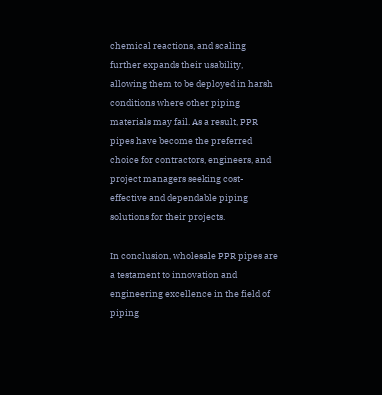chemical reactions, and scaling further expands their usability, allowing them to be deployed in harsh conditions where other piping materials may fail. As a result, PPR pipes have become the preferred choice for contractors, engineers, and project managers seeking cost-effective and dependable piping solutions for their projects.

In conclusion, wholesale PPR pipes are a testament to innovation and engineering excellence in the field of piping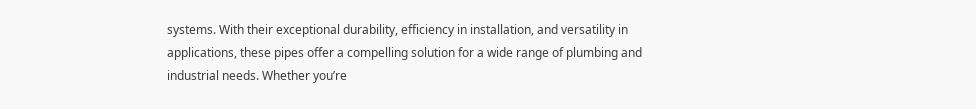systems. With their exceptional durability, efficiency in installation, and versatility in applications, these pipes offer a compelling solution for a wide range of plumbing and industrial needs. Whether you’re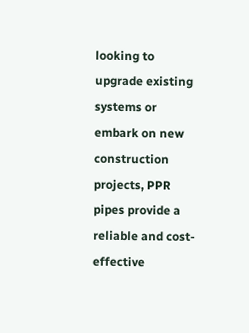looking to upgrade existing systems or embark on new construction projects, PPR pipes provide a reliable and cost-effective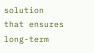solution that ensures long-term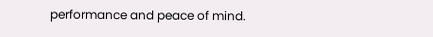performance and peace of mind.